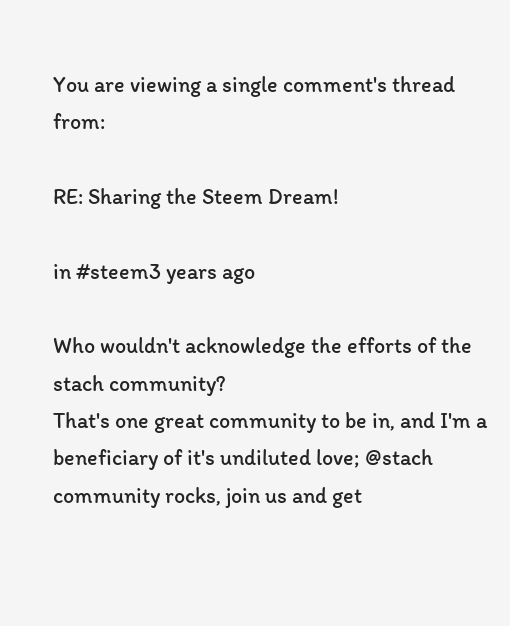You are viewing a single comment's thread from:

RE: Sharing the Steem Dream!

in #steem3 years ago

Who wouldn't acknowledge the efforts of the stach community?
That's one great community to be in, and I'm a beneficiary of it's undiluted love; @stach community rocks, join us and get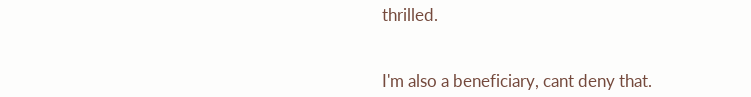thrilled.


I'm also a beneficiary, cant deny that.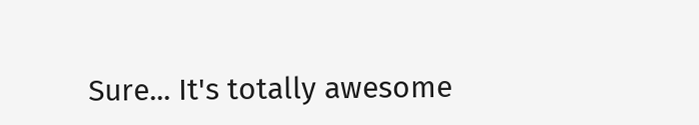Sure... It's totally awesome